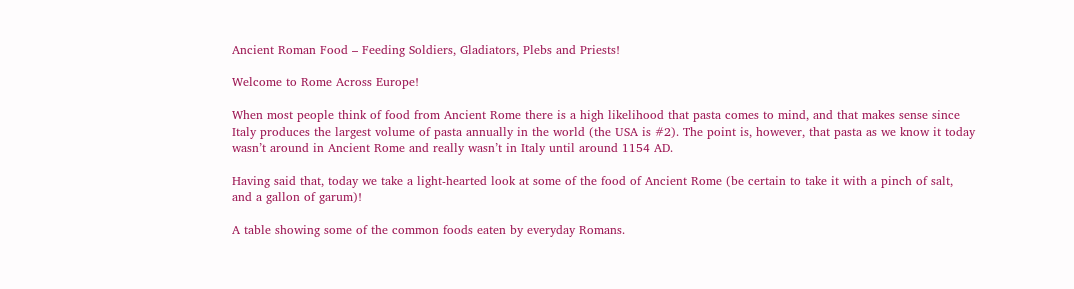Ancient Roman Food – Feeding Soldiers, Gladiators, Plebs and Priests!

Welcome to Rome Across Europe!

When most people think of food from Ancient Rome there is a high likelihood that pasta comes to mind, and that makes sense since Italy produces the largest volume of pasta annually in the world (the USA is #2). The point is, however, that pasta as we know it today wasn’t around in Ancient Rome and really wasn’t in Italy until around 1154 AD.

Having said that, today we take a light-hearted look at some of the food of Ancient Rome (be certain to take it with a pinch of salt, and a gallon of garum)!

A table showing some of the common foods eaten by everyday Romans.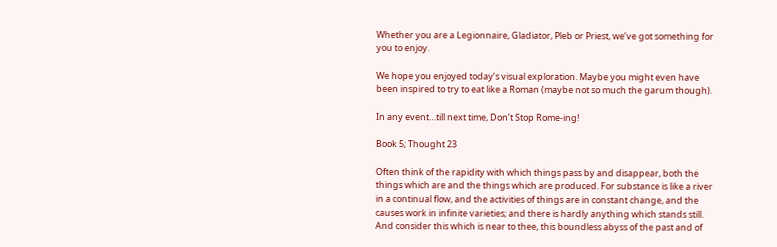Whether you are a Legionnaire, Gladiator, Pleb or Priest, we’ve got something for you to enjoy.

We hope you enjoyed today’s visual exploration. Maybe you might even have been inspired to try to eat like a Roman (maybe not so much the garum though).

In any event…till next time, Don’t Stop Rome-ing!

Book 5; Thought 23

Often think of the rapidity with which things pass by and disappear, both the things which are and the things which are produced. For substance is like a river in a continual flow, and the activities of things are in constant change, and the causes work in infinite varieties; and there is hardly anything which stands still. And consider this which is near to thee, this boundless abyss of the past and of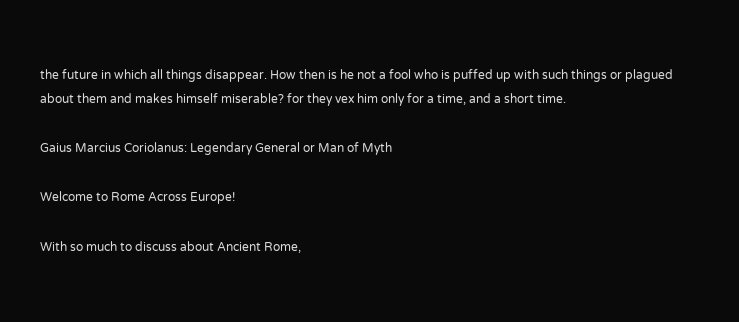the future in which all things disappear. How then is he not a fool who is puffed up with such things or plagued about them and makes himself miserable? for they vex him only for a time, and a short time.

Gaius Marcius Coriolanus: Legendary General or Man of Myth

Welcome to Rome Across Europe!

With so much to discuss about Ancient Rome,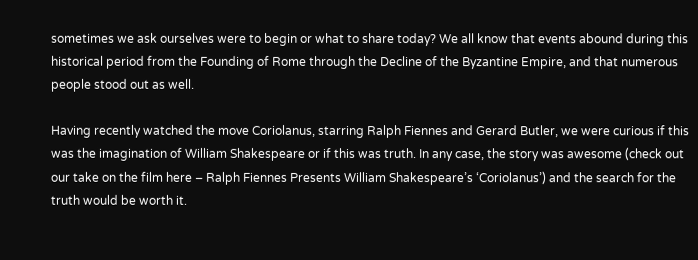sometimes we ask ourselves were to begin or what to share today? We all know that events abound during this historical period from the Founding of Rome through the Decline of the Byzantine Empire, and that numerous people stood out as well.

Having recently watched the move Coriolanus, starring Ralph Fiennes and Gerard Butler, we were curious if this was the imagination of William Shakespeare or if this was truth. In any case, the story was awesome (check out our take on the film here – Ralph Fiennes Presents William Shakespeare’s ‘Coriolanus’) and the search for the truth would be worth it.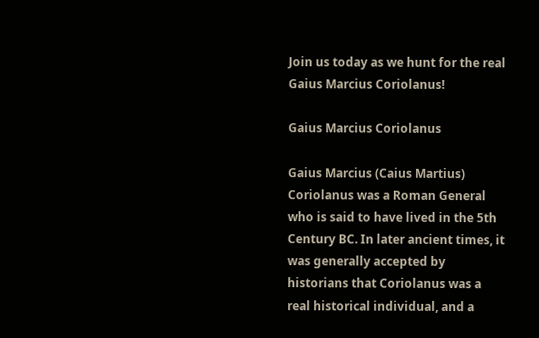Join us today as we hunt for the real Gaius Marcius Coriolanus!

Gaius Marcius Coriolanus

Gaius Marcius (Caius Martius) Coriolanus was a Roman General who is said to have lived in the 5th Century BC. In later ancient times, it was generally accepted by historians that Coriolanus was a real historical individual, and a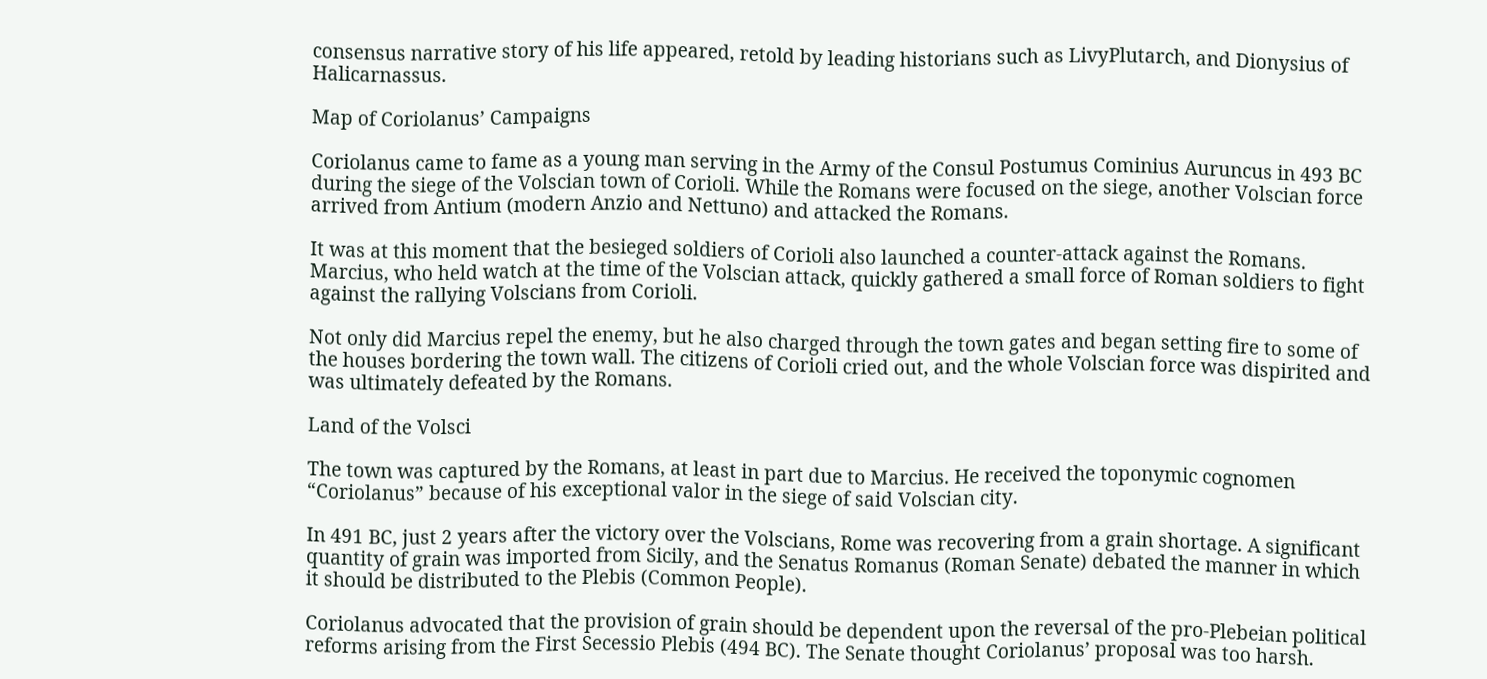consensus narrative story of his life appeared, retold by leading historians such as LivyPlutarch, and Dionysius of Halicarnassus.

Map of Coriolanus’ Campaigns

Coriolanus came to fame as a young man serving in the Army of the Consul Postumus Cominius Auruncus in 493 BC during the siege of the Volscian town of Corioli. While the Romans were focused on the siege, another Volscian force arrived from Antium (modern Anzio and Nettuno) and attacked the Romans.

It was at this moment that the besieged soldiers of Corioli also launched a counter-attack against the Romans. Marcius, who held watch at the time of the Volscian attack, quickly gathered a small force of Roman soldiers to fight against the rallying Volscians from Corioli.

Not only did Marcius repel the enemy, but he also charged through the town gates and began setting fire to some of the houses bordering the town wall. The citizens of Corioli cried out, and the whole Volscian force was dispirited and was ultimately defeated by the Romans.

Land of the Volsci

The town was captured by the Romans, at least in part due to Marcius. He received the toponymic cognomen “Coriolanus” because of his exceptional valor in the siege of said Volscian city.

In 491 BC, just 2 years after the victory over the Volscians, Rome was recovering from a grain shortage. A significant quantity of grain was imported from Sicily, and the Senatus Romanus (Roman Senate) debated the manner in which it should be distributed to the Plebis (Common People).

Coriolanus advocated that the provision of grain should be dependent upon the reversal of the pro-Plebeian political reforms arising from the First Secessio Plebis (494 BC). The Senate thought Coriolanus’ proposal was too harsh.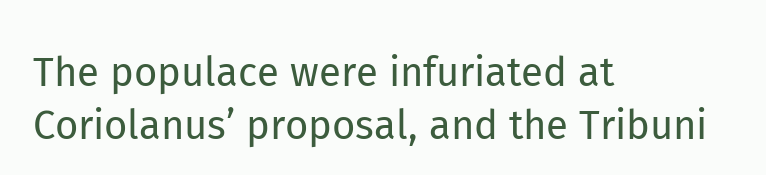The populace were infuriated at Coriolanus’ proposal, and the Tribuni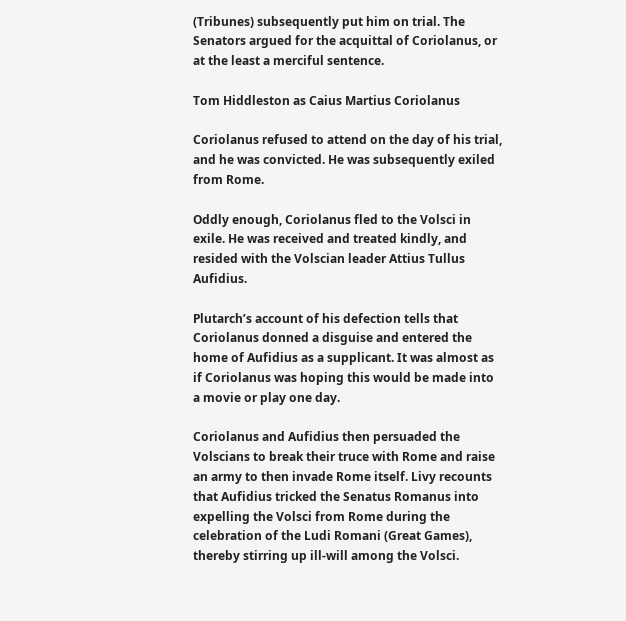(Tribunes) subsequently put him on trial. The Senators argued for the acquittal of Coriolanus, or at the least a merciful sentence.

Tom Hiddleston as Caius Martius Coriolanus

Coriolanus refused to attend on the day of his trial, and he was convicted. He was subsequently exiled from Rome.

Oddly enough, Coriolanus fled to the Volsci in exile. He was received and treated kindly, and resided with the Volscian leader Attius Tullus Aufidius.

Plutarch’s account of his defection tells that Coriolanus donned a disguise and entered the home of Aufidius as a supplicant. It was almost as if Coriolanus was hoping this would be made into a movie or play one day.

Coriolanus and Aufidius then persuaded the Volscians to break their truce with Rome and raise an army to then invade Rome itself. Livy recounts that Aufidius tricked the Senatus Romanus into expelling the Volsci from Rome during the celebration of the Ludi Romani (Great Games), thereby stirring up ill-will among the Volsci.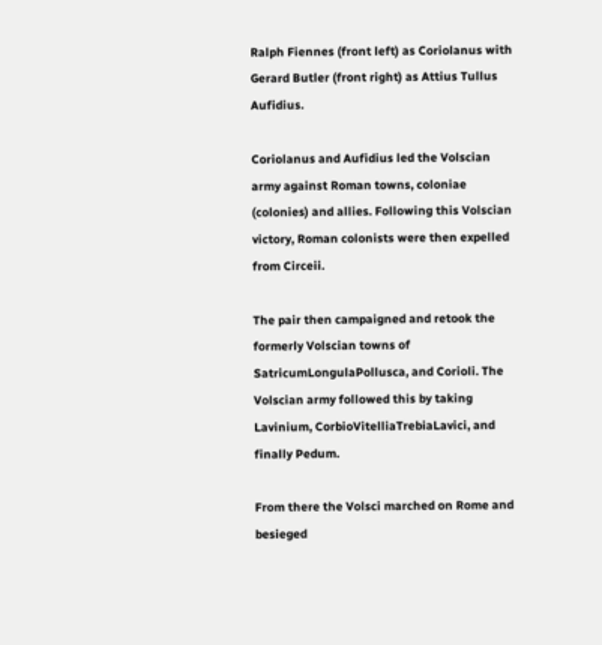Ralph Fiennes (front left) as Coriolanus with Gerard Butler (front right) as Attius Tullus Aufidius.

Coriolanus and Aufidius led the Volscian army against Roman towns, coloniae (colonies) and allies. Following this Volscian victory, Roman colonists were then expelled from Circeii.

The pair then campaigned and retook the formerly Volscian towns of SatricumLongulaPollusca, and Corioli. The Volscian army followed this by taking Lavinium, CorbioVitelliaTrebiaLavici, and finally Pedum.

From there the Volsci marched on Rome and besieged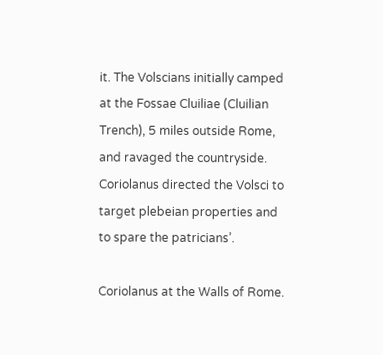it. The Volscians initially camped at the Fossae Cluiliae (Cluilian Trench), 5 miles outside Rome, and ravaged the countryside. Coriolanus directed the Volsci to target plebeian properties and to spare the patricians’.

Coriolanus at the Walls of Rome.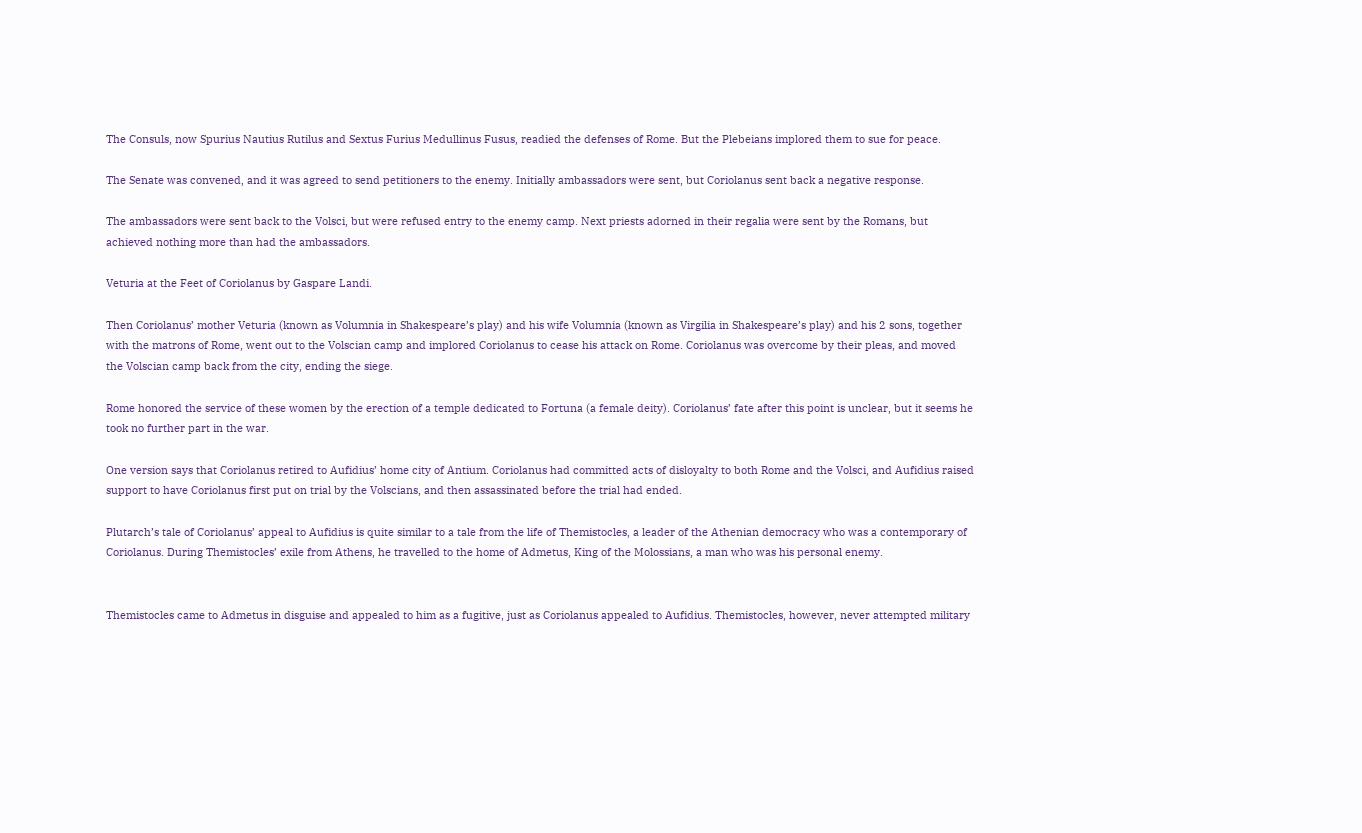The Consuls, now Spurius Nautius Rutilus and Sextus Furius Medullinus Fusus, readied the defenses of Rome. But the Plebeians implored them to sue for peace.

The Senate was convened, and it was agreed to send petitioners to the enemy. Initially ambassadors were sent, but Coriolanus sent back a negative response.

The ambassadors were sent back to the Volsci, but were refused entry to the enemy camp. Next priests adorned in their regalia were sent by the Romans, but achieved nothing more than had the ambassadors.

Veturia at the Feet of Coriolanus by Gaspare Landi.

Then Coriolanus’ mother Veturia (known as Volumnia in Shakespeare’s play) and his wife Volumnia (known as Virgilia in Shakespeare’s play) and his 2 sons, together with the matrons of Rome, went out to the Volscian camp and implored Coriolanus to cease his attack on Rome. Coriolanus was overcome by their pleas, and moved the Volscian camp back from the city, ending the siege.

Rome honored the service of these women by the erection of a temple dedicated to Fortuna (a female deity). Coriolanus’ fate after this point is unclear, but it seems he took no further part in the war.

One version says that Coriolanus retired to Aufidius’ home city of Antium. Coriolanus had committed acts of disloyalty to both Rome and the Volsci, and Aufidius raised support to have Coriolanus first put on trial by the Volscians, and then assassinated before the trial had ended.

Plutarch’s tale of Coriolanus’ appeal to Aufidius is quite similar to a tale from the life of Themistocles, a leader of the Athenian democracy who was a contemporary of Coriolanus. During Themistocles’ exile from Athens, he travelled to the home of Admetus, King of the Molossians, a man who was his personal enemy.


Themistocles came to Admetus in disguise and appealed to him as a fugitive, just as Coriolanus appealed to Aufidius. Themistocles, however, never attempted military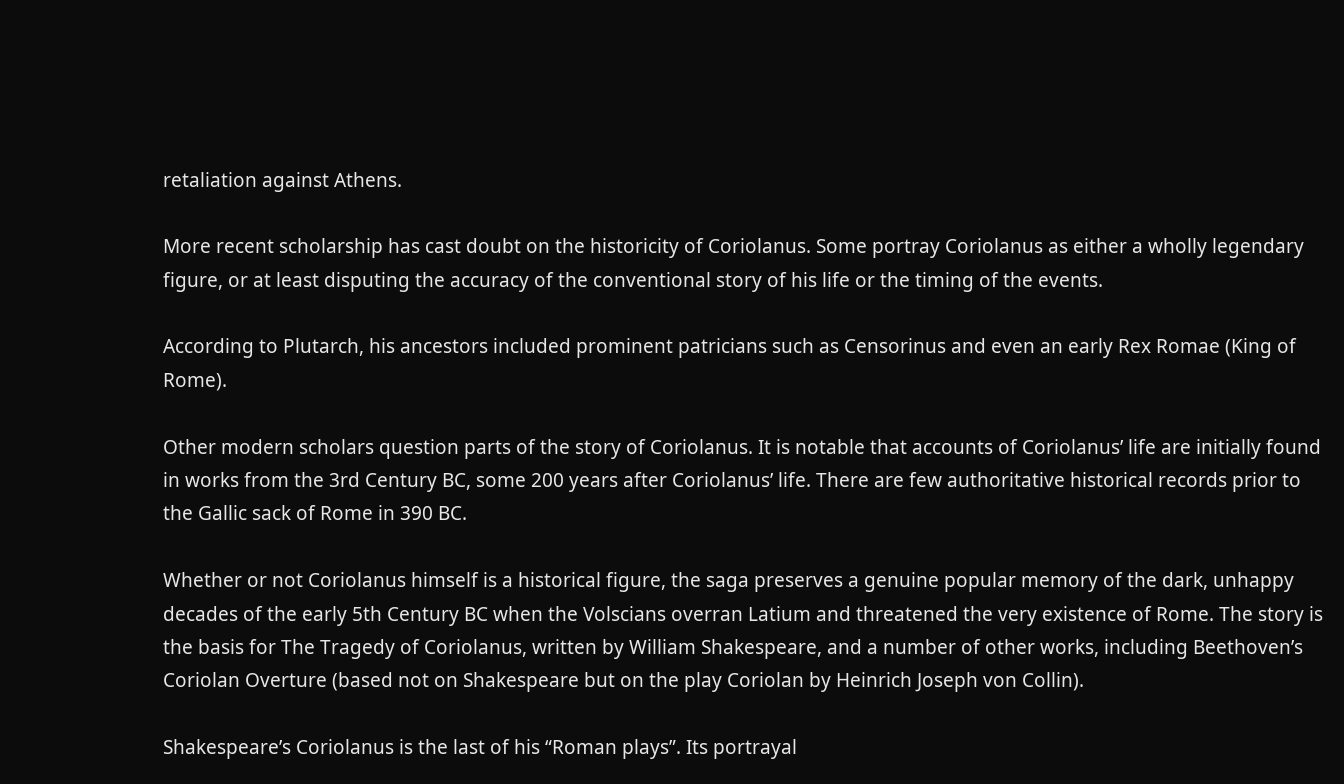retaliation against Athens.

More recent scholarship has cast doubt on the historicity of Coriolanus. Some portray Coriolanus as either a wholly legendary figure, or at least disputing the accuracy of the conventional story of his life or the timing of the events.

According to Plutarch, his ancestors included prominent patricians such as Censorinus and even an early Rex Romae (King of Rome).

Other modern scholars question parts of the story of Coriolanus. It is notable that accounts of Coriolanus’ life are initially found in works from the 3rd Century BC, some 200 years after Coriolanus’ life. There are few authoritative historical records prior to the Gallic sack of Rome in 390 BC.

Whether or not Coriolanus himself is a historical figure, the saga preserves a genuine popular memory of the dark, unhappy decades of the early 5th Century BC when the Volscians overran Latium and threatened the very existence of Rome. The story is the basis for The Tragedy of Coriolanus, written by William Shakespeare, and a number of other works, including Beethoven’s Coriolan Overture (based not on Shakespeare but on the play Coriolan by Heinrich Joseph von Collin).

Shakespeare’s Coriolanus is the last of his “Roman plays”. Its portrayal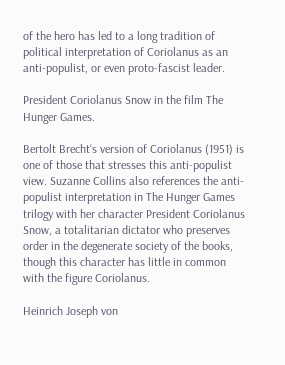of the hero has led to a long tradition of political interpretation of Coriolanus as an anti-populist, or even proto-fascist leader.

President Coriolanus Snow in the film The Hunger Games.

Bertolt Brecht‘s version of Coriolanus (1951) is one of those that stresses this anti-populist view. Suzanne Collins also references the anti-populist interpretation in The Hunger Games trilogy with her character President Coriolanus Snow, a totalitarian dictator who preserves order in the degenerate society of the books, though this character has little in common with the figure Coriolanus.

Heinrich Joseph von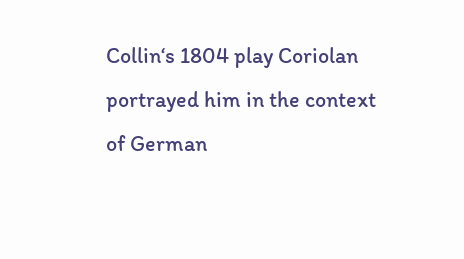Collin‘s 1804 play Coriolan portrayed him in the context of German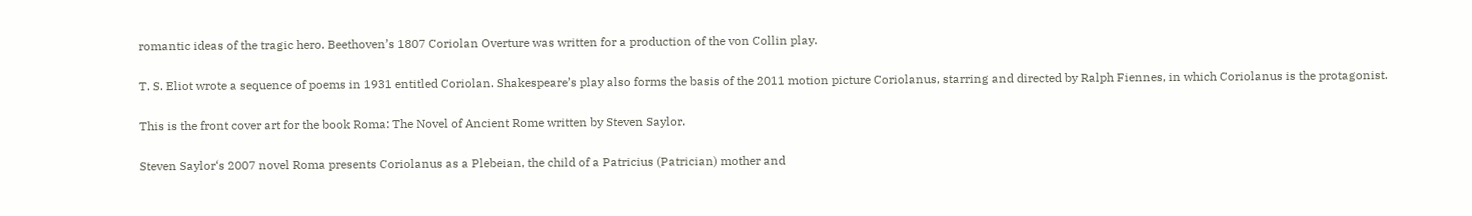romantic ideas of the tragic hero. Beethoven’s 1807 Coriolan Overture was written for a production of the von Collin play.

T. S. Eliot wrote a sequence of poems in 1931 entitled Coriolan. Shakespeare’s play also forms the basis of the 2011 motion picture Coriolanus, starring and directed by Ralph Fiennes, in which Coriolanus is the protagonist.

This is the front cover art for the book Roma: The Novel of Ancient Rome written by Steven Saylor.

Steven Saylor‘s 2007 novel Roma presents Coriolanus as a Plebeian, the child of a Patricius (Patrician) mother and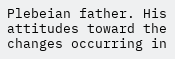Plebeian father. His attitudes toward the changes occurring in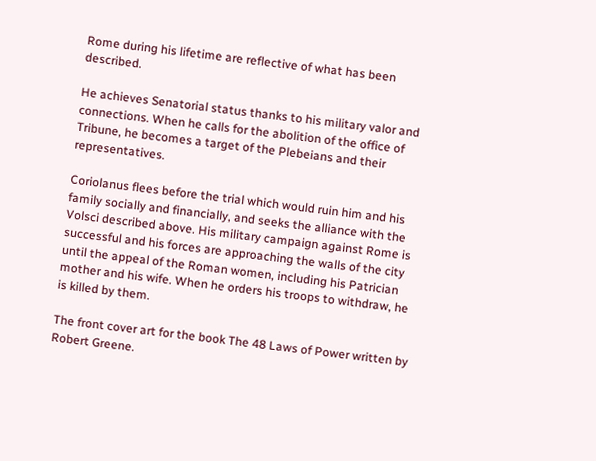Rome during his lifetime are reflective of what has been described.

He achieves Senatorial status thanks to his military valor and connections. When he calls for the abolition of the office of Tribune, he becomes a target of the Plebeians and their representatives.

Coriolanus flees before the trial which would ruin him and his family socially and financially, and seeks the alliance with the Volsci described above. His military campaign against Rome is successful and his forces are approaching the walls of the city until the appeal of the Roman women, including his Patrician mother and his wife. When he orders his troops to withdraw, he is killed by them.

The front cover art for the book The 48 Laws of Power written by Robert Greene.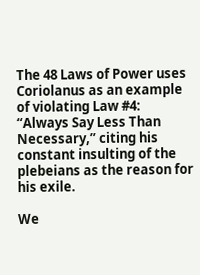The 48 Laws of Power uses Coriolanus as an example of violating Law #4: “Always Say Less Than Necessary,” citing his constant insulting of the plebeians as the reason for his exile.

We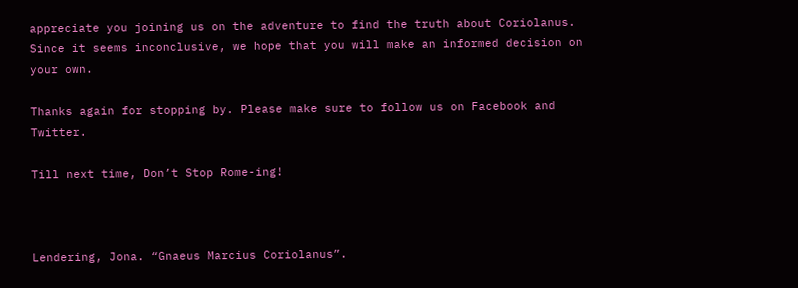appreciate you joining us on the adventure to find the truth about Coriolanus. Since it seems inconclusive, we hope that you will make an informed decision on your own.

Thanks again for stopping by. Please make sure to follow us on Facebook and Twitter.

Till next time, Don’t Stop Rome-ing!



Lendering, Jona. “Gnaeus Marcius Coriolanus”.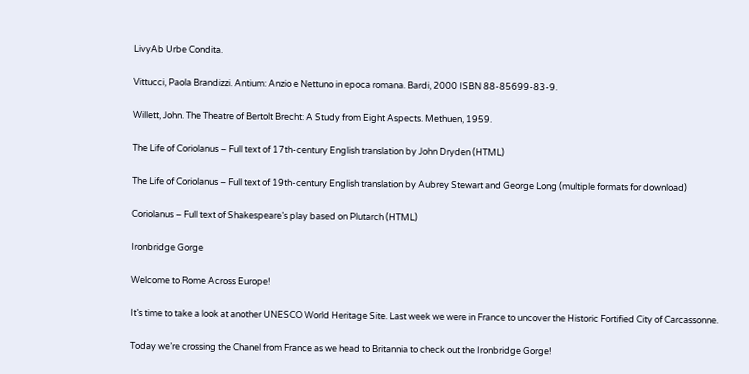LivyAb Urbe Condita.

Vittucci, Paola Brandizzi. Antium: Anzio e Nettuno in epoca romana. Bardi, 2000 ISBN 88-85699-83-9.

Willett, John. The Theatre of Bertolt Brecht: A Study from Eight Aspects. Methuen, 1959.

The Life of Coriolanus – Full text of 17th-century English translation by John Dryden (HTML)

The Life of Coriolanus – Full text of 19th-century English translation by Aubrey Stewart and George Long (multiple formats for download)

Coriolanus – Full text of Shakespeare’s play based on Plutarch (HTML)

Ironbridge Gorge

Welcome to Rome Across Europe!

It’s time to take a look at another UNESCO World Heritage Site. Last week we were in France to uncover the Historic Fortified City of Carcassonne.

Today we’re crossing the Chanel from France as we head to Britannia to check out the Ironbridge Gorge!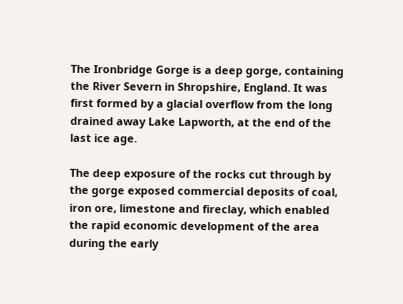The Ironbridge Gorge is a deep gorge, containing the River Severn in Shropshire, England. It was first formed by a glacial overflow from the long drained away Lake Lapworth, at the end of the last ice age.

The deep exposure of the rocks cut through by the gorge exposed commercial deposits of coal, iron ore, limestone and fireclay, which enabled the rapid economic development of the area during the early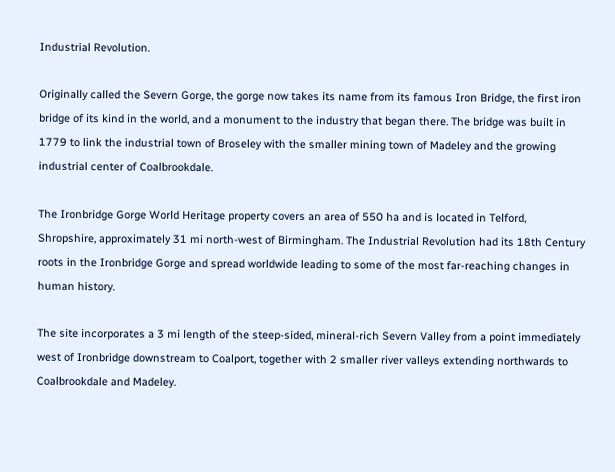Industrial Revolution.

Originally called the Severn Gorge, the gorge now takes its name from its famous Iron Bridge, the first iron bridge of its kind in the world, and a monument to the industry that began there. The bridge was built in 1779 to link the industrial town of Broseley with the smaller mining town of Madeley and the growing industrial center of Coalbrookdale.

The Ironbridge Gorge World Heritage property covers an area of 550 ha and is located in Telford, Shropshire, approximately 31 mi north-west of Birmingham. The Industrial Revolution had its 18th Century roots in the Ironbridge Gorge and spread worldwide leading to some of the most far-reaching changes in human history.

The site incorporates a 3 mi length of the steep-sided, mineral-rich Severn Valley from a point immediately west of Ironbridge downstream to Coalport, together with 2 smaller river valleys extending northwards to Coalbrookdale and Madeley.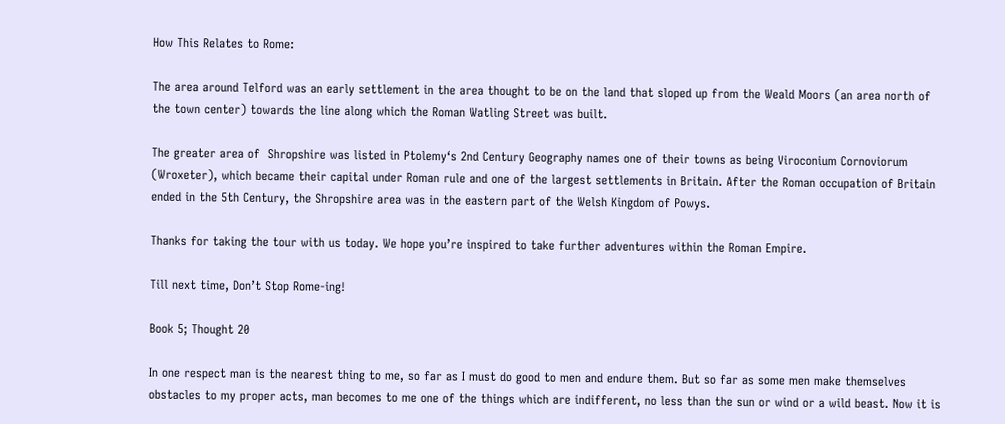How This Relates to Rome:

The area around Telford was an early settlement in the area thought to be on the land that sloped up from the Weald Moors (an area north of the town center) towards the line along which the Roman Watling Street was built.

The greater area of  Shropshire was listed in Ptolemy‘s 2nd Century Geography names one of their towns as being Viroconium Cornoviorum (Wroxeter), which became their capital under Roman rule and one of the largest settlements in Britain. After the Roman occupation of Britain ended in the 5th Century, the Shropshire area was in the eastern part of the Welsh Kingdom of Powys.

Thanks for taking the tour with us today. We hope you’re inspired to take further adventures within the Roman Empire.

Till next time, Don’t Stop Rome-ing!

Book 5; Thought 20

In one respect man is the nearest thing to me, so far as I must do good to men and endure them. But so far as some men make themselves obstacles to my proper acts, man becomes to me one of the things which are indifferent, no less than the sun or wind or a wild beast. Now it is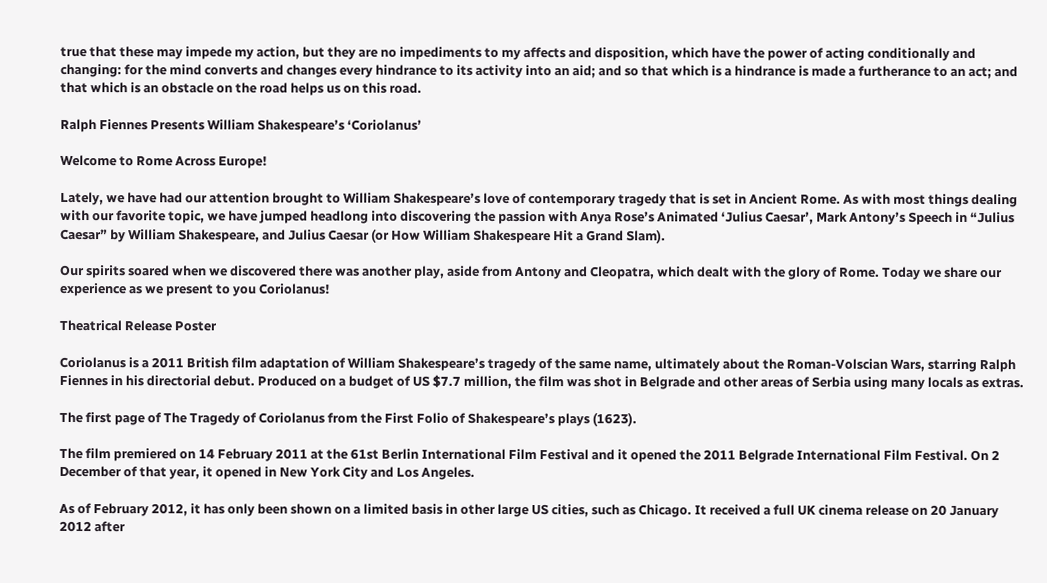true that these may impede my action, but they are no impediments to my affects and disposition, which have the power of acting conditionally and changing: for the mind converts and changes every hindrance to its activity into an aid; and so that which is a hindrance is made a furtherance to an act; and that which is an obstacle on the road helps us on this road.

Ralph Fiennes Presents William Shakespeare’s ‘Coriolanus’

Welcome to Rome Across Europe!

Lately, we have had our attention brought to William Shakespeare’s love of contemporary tragedy that is set in Ancient Rome. As with most things dealing with our favorite topic, we have jumped headlong into discovering the passion with Anya Rose’s Animated ‘Julius Caesar’, Mark Antony’s Speech in “Julius Caesar” by William Shakespeare, and Julius Caesar (or How William Shakespeare Hit a Grand Slam).

Our spirits soared when we discovered there was another play, aside from Antony and Cleopatra, which dealt with the glory of Rome. Today we share our experience as we present to you Coriolanus!

Theatrical Release Poster

Coriolanus is a 2011 British film adaptation of William Shakespeare’s tragedy of the same name, ultimately about the Roman-Volscian Wars, starring Ralph Fiennes in his directorial debut. Produced on a budget of US $7.7 million, the film was shot in Belgrade and other areas of Serbia using many locals as extras.

The first page of The Tragedy of Coriolanus from the First Folio of Shakespeare’s plays (1623).

The film premiered on 14 February 2011 at the 61st Berlin International Film Festival and it opened the 2011 Belgrade International Film Festival. On 2 December of that year, it opened in New York City and Los Angeles.

As of February 2012, it has only been shown on a limited basis in other large US cities, such as Chicago. It received a full UK cinema release on 20 January 2012 after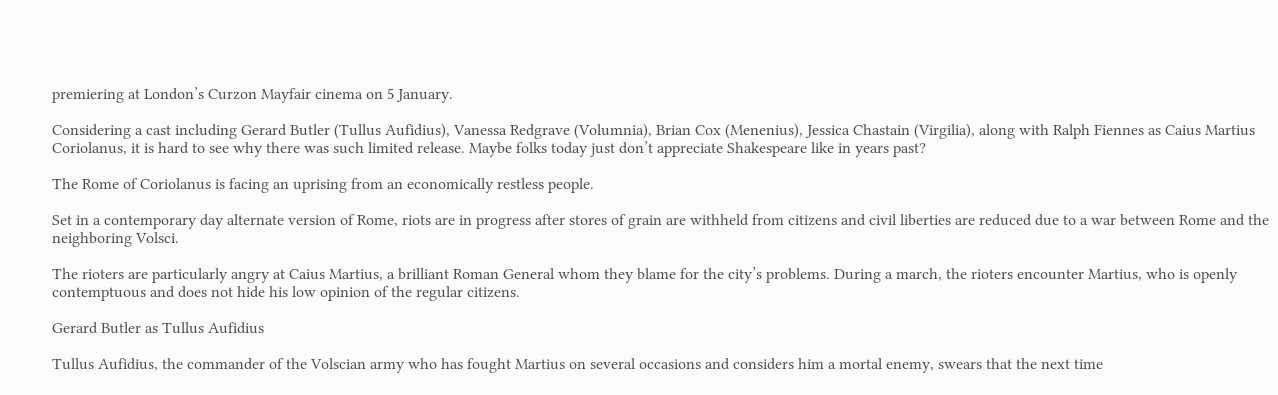premiering at London’s Curzon Mayfair cinema on 5 January.

Considering a cast including Gerard Butler (Tullus Aufidius), Vanessa Redgrave (Volumnia), Brian Cox (Menenius), Jessica Chastain (Virgilia), along with Ralph Fiennes as Caius Martius Coriolanus, it is hard to see why there was such limited release. Maybe folks today just don’t appreciate Shakespeare like in years past?

The Rome of Coriolanus is facing an uprising from an economically restless people.

Set in a contemporary day alternate version of Rome, riots are in progress after stores of grain are withheld from citizens and civil liberties are reduced due to a war between Rome and the neighboring Volsci.

The rioters are particularly angry at Caius Martius, a brilliant Roman General whom they blame for the city’s problems. During a march, the rioters encounter Martius, who is openly contemptuous and does not hide his low opinion of the regular citizens.

Gerard Butler as Tullus Aufidius

Tullus Aufidius, the commander of the Volscian army who has fought Martius on several occasions and considers him a mortal enemy, swears that the next time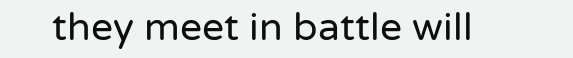they meet in battle will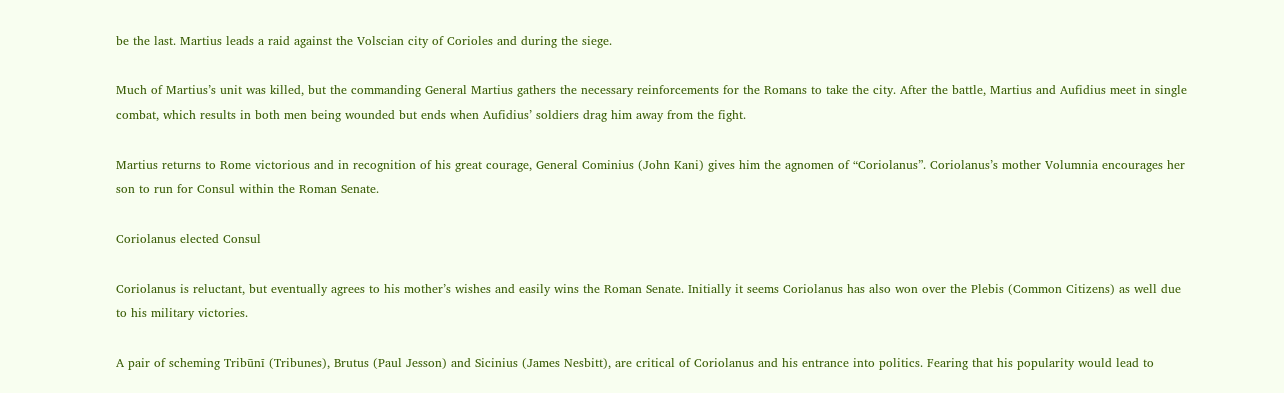be the last. Martius leads a raid against the Volscian city of Corioles and during the siege.

Much of Martius’s unit was killed, but the commanding General Martius gathers the necessary reinforcements for the Romans to take the city. After the battle, Martius and Aufidius meet in single combat, which results in both men being wounded but ends when Aufidius’ soldiers drag him away from the fight.

Martius returns to Rome victorious and in recognition of his great courage, General Cominius (John Kani) gives him the agnomen of “Coriolanus”. Coriolanus’s mother Volumnia encourages her son to run for Consul within the Roman Senate.

Coriolanus elected Consul

Coriolanus is reluctant, but eventually agrees to his mother’s wishes and easily wins the Roman Senate. Initially it seems Coriolanus has also won over the Plebis (Common Citizens) as well due to his military victories.

A pair of scheming Tribūnī (Tribunes), Brutus (Paul Jesson) and Sicinius (James Nesbitt), are critical of Coriolanus and his entrance into politics. Fearing that his popularity would lead to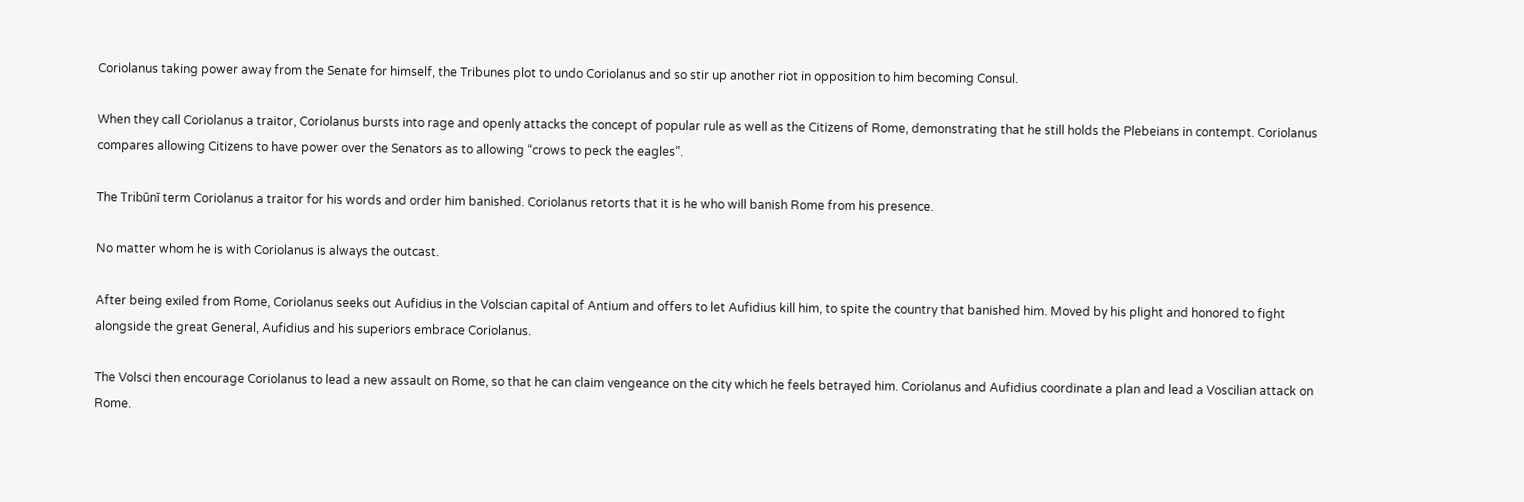Coriolanus taking power away from the Senate for himself, the Tribunes plot to undo Coriolanus and so stir up another riot in opposition to him becoming Consul.

When they call Coriolanus a traitor, Coriolanus bursts into rage and openly attacks the concept of popular rule as well as the Citizens of Rome, demonstrating that he still holds the Plebeians in contempt. Coriolanus compares allowing Citizens to have power over the Senators as to allowing “crows to peck the eagles”.

The Tribūnī term Coriolanus a traitor for his words and order him banished. Coriolanus retorts that it is he who will banish Rome from his presence.

No matter whom he is with Coriolanus is always the outcast.

After being exiled from Rome, Coriolanus seeks out Aufidius in the Volscian capital of Antium and offers to let Aufidius kill him, to spite the country that banished him. Moved by his plight and honored to fight alongside the great General, Aufidius and his superiors embrace Coriolanus.

The Volsci then encourage Coriolanus to lead a new assault on Rome, so that he can claim vengeance on the city which he feels betrayed him. Coriolanus and Aufidius coordinate a plan and lead a Voscilian attack on Rome.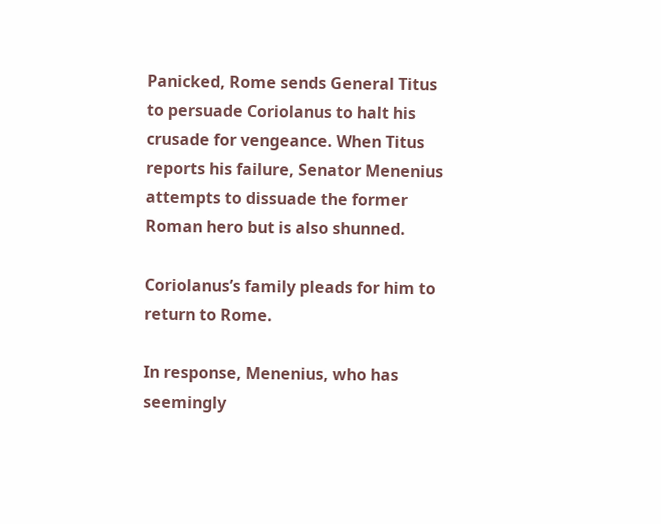Panicked, Rome sends General Titus to persuade Coriolanus to halt his crusade for vengeance. When Titus reports his failure, Senator Menenius attempts to dissuade the former Roman hero but is also shunned.

Coriolanus’s family pleads for him to return to Rome.

In response, Menenius, who has seemingly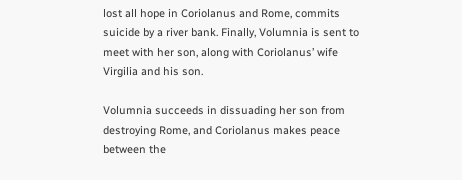lost all hope in Coriolanus and Rome, commits suicide by a river bank. Finally, Volumnia is sent to meet with her son, along with Coriolanus’ wife Virgilia and his son.

Volumnia succeeds in dissuading her son from destroying Rome, and Coriolanus makes peace between the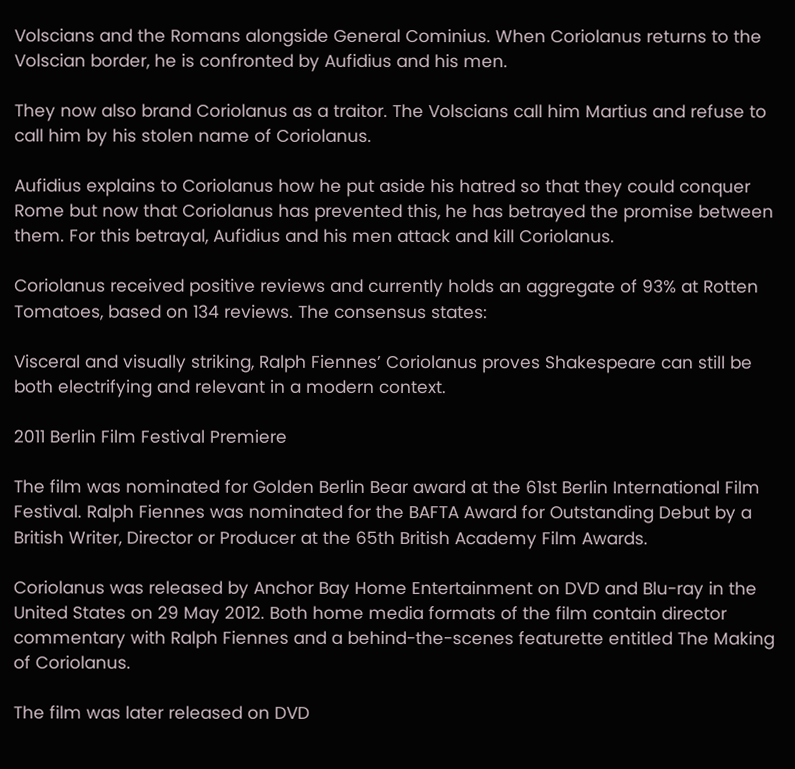Volscians and the Romans alongside General Cominius. When Coriolanus returns to the Volscian border, he is confronted by Aufidius and his men.

They now also brand Coriolanus as a traitor. The Volscians call him Martius and refuse to call him by his stolen name of Coriolanus.

Aufidius explains to Coriolanus how he put aside his hatred so that they could conquer Rome but now that Coriolanus has prevented this, he has betrayed the promise between them. For this betrayal, Aufidius and his men attack and kill Coriolanus.

Coriolanus received positive reviews and currently holds an aggregate of 93% at Rotten Tomatoes, based on 134 reviews. The consensus states:

Visceral and visually striking, Ralph Fiennes’ Coriolanus proves Shakespeare can still be both electrifying and relevant in a modern context.

2011 Berlin Film Festival Premiere

The film was nominated for Golden Berlin Bear award at the 61st Berlin International Film Festival. Ralph Fiennes was nominated for the BAFTA Award for Outstanding Debut by a British Writer, Director or Producer at the 65th British Academy Film Awards.

Coriolanus was released by Anchor Bay Home Entertainment on DVD and Blu-ray in the United States on 29 May 2012. Both home media formats of the film contain director commentary with Ralph Fiennes and a behind-the-scenes featurette entitled The Making of Coriolanus.

The film was later released on DVD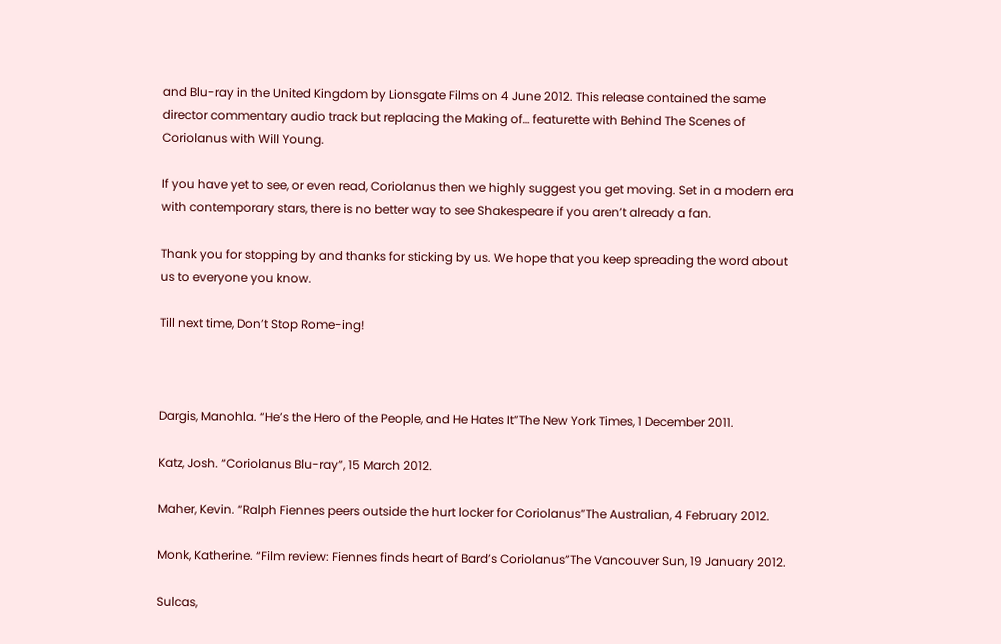and Blu-ray in the United Kingdom by Lionsgate Films on 4 June 2012. This release contained the same director commentary audio track but replacing the Making of… featurette with Behind The Scenes of Coriolanus with Will Young.

If you have yet to see, or even read, Coriolanus then we highly suggest you get moving. Set in a modern era with contemporary stars, there is no better way to see Shakespeare if you aren’t already a fan.

Thank you for stopping by and thanks for sticking by us. We hope that you keep spreading the word about us to everyone you know.

Till next time, Don’t Stop Rome-ing!



Dargis, Manohla. “He’s the Hero of the People, and He Hates It”The New York Times, 1 December 2011.

Katz, Josh. “Coriolanus Blu-ray”, 15 March 2012.

Maher, Kevin. “Ralph Fiennes peers outside the hurt locker for Coriolanus”The Australian, 4 February 2012.

Monk, Katherine. “Film review: Fiennes finds heart of Bard’s Coriolanus”The Vancouver Sun, 19 January 2012.

Sulcas,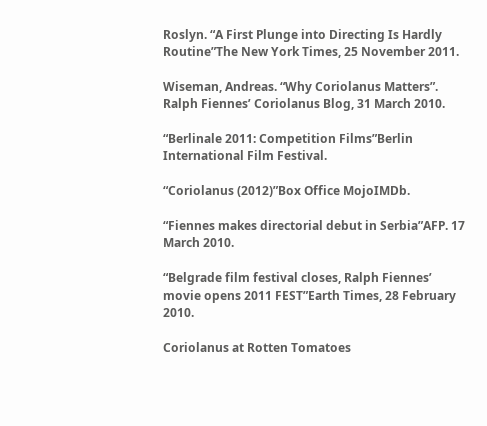Roslyn. “A First Plunge into Directing Is Hardly Routine”The New York Times, 25 November 2011.

Wiseman, Andreas. “Why Coriolanus Matters”. Ralph Fiennes’ Coriolanus Blog, 31 March 2010.

“Berlinale 2011: Competition Films”Berlin International Film Festival.

“Coriolanus (2012)”Box Office MojoIMDb.

“Fiennes makes directorial debut in Serbia”AFP. 17 March 2010.

“Belgrade film festival closes, Ralph Fiennes’ movie opens 2011 FEST”Earth Times, 28 February 2010.

Coriolanus at Rotten Tomatoes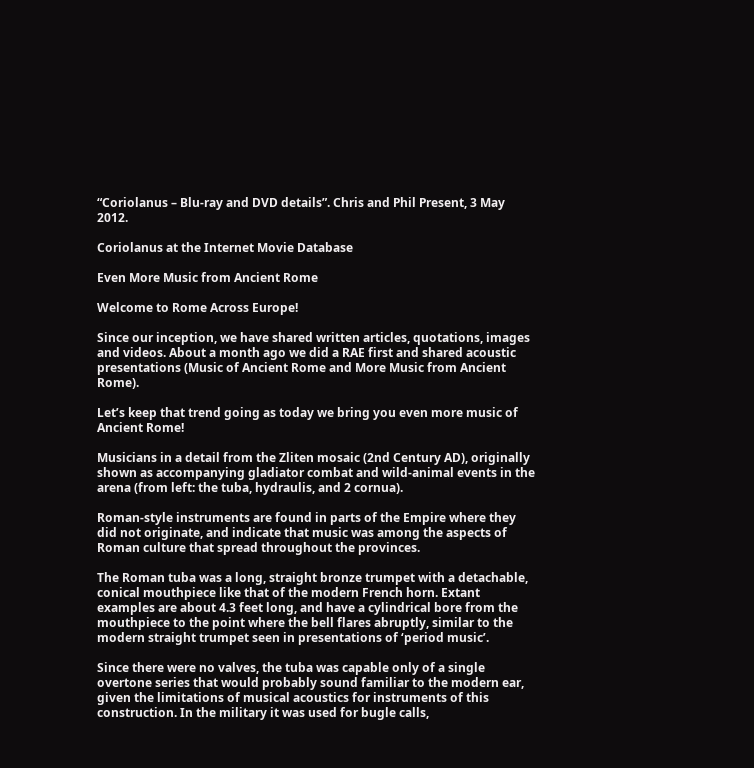“Coriolanus – Blu-ray and DVD details”. Chris and Phil Present, 3 May 2012.

Coriolanus at the Internet Movie Database

Even More Music from Ancient Rome

Welcome to Rome Across Europe!

Since our inception, we have shared written articles, quotations, images and videos. About a month ago we did a RAE first and shared acoustic presentations (Music of Ancient Rome and More Music from Ancient Rome).

Let’s keep that trend going as today we bring you even more music of Ancient Rome!

Musicians in a detail from the Zliten mosaic (2nd Century AD), originally shown as accompanying gladiator combat and wild-animal events in the arena (from left: the tuba, hydraulis, and 2 cornua).

Roman-style instruments are found in parts of the Empire where they did not originate, and indicate that music was among the aspects of Roman culture that spread throughout the provinces.

The Roman tuba was a long, straight bronze trumpet with a detachable, conical mouthpiece like that of the modern French horn. Extant examples are about 4.3 feet long, and have a cylindrical bore from the mouthpiece to the point where the bell flares abruptly, similar to the modern straight trumpet seen in presentations of ‘period music’.

Since there were no valves, the tuba was capable only of a single overtone series that would probably sound familiar to the modern ear, given the limitations of musical acoustics for instruments of this construction. In the military it was used for bugle calls,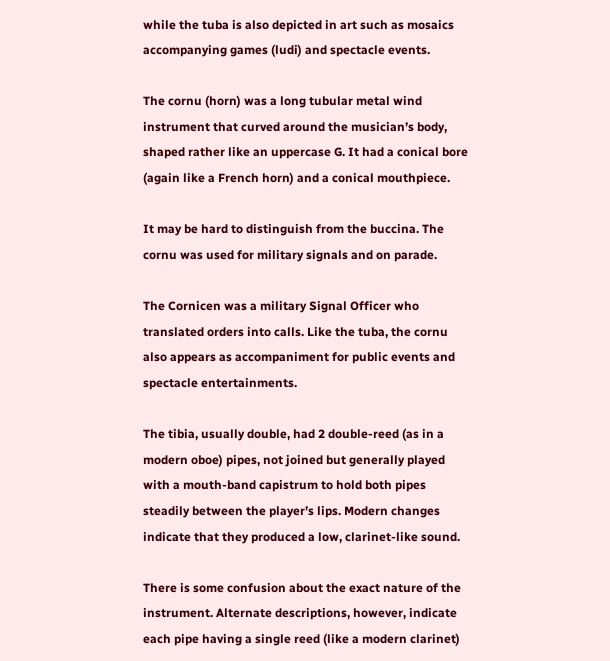while the tuba is also depicted in art such as mosaics accompanying games (ludi) and spectacle events.

The cornu (horn) was a long tubular metal wind instrument that curved around the musician’s body, shaped rather like an uppercase G. It had a conical bore (again like a French horn) and a conical mouthpiece.

It may be hard to distinguish from the buccina. The cornu was used for military signals and on parade.

The Cornicen was a military Signal Officer who translated orders into calls. Like the tuba, the cornu also appears as accompaniment for public events and spectacle entertainments.

The tibia, usually double, had 2 double-reed (as in a modern oboe) pipes, not joined but generally played with a mouth-band capistrum to hold both pipes steadily between the player’s lips. Modern changes indicate that they produced a low, clarinet-like sound.

There is some confusion about the exact nature of the instrument. Alternate descriptions, however, indicate each pipe having a single reed (like a modern clarinet)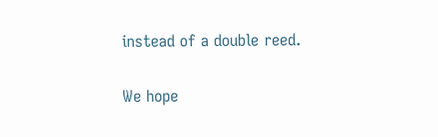instead of a double reed.

We hope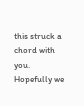this struck a chord with you. Hopefully we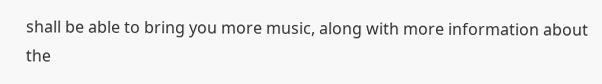shall be able to bring you more music, along with more information about the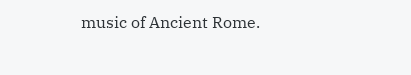music of Ancient Rome.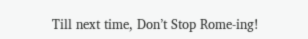Till next time, Don’t Stop Rome-ing!